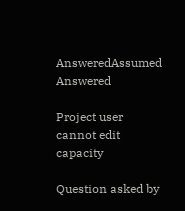AnsweredAssumed Answered

Project user cannot edit capacity

Question asked by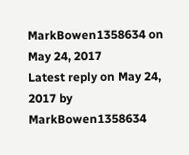MarkBowen1358634 on May 24, 2017
Latest reply on May 24, 2017 by MarkBowen1358634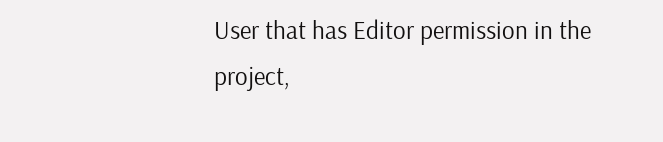User that has Editor permission in the project,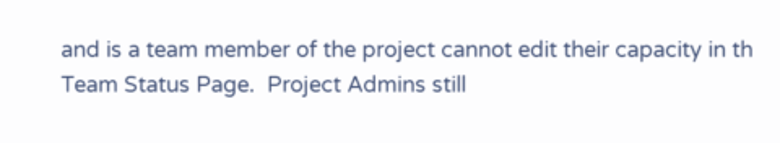and is a team member of the project cannot edit their capacity in th Team Status Page.  Project Admins still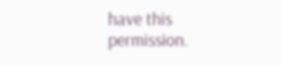have this permission.